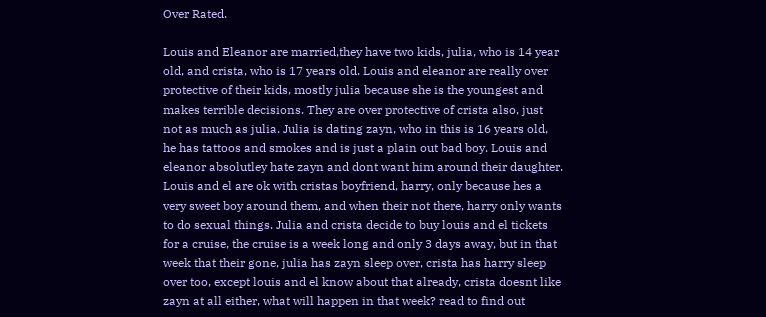Over Rated.

Louis and Eleanor are married,they have two kids, julia, who is 14 year old, and crista, who is 17 years old. Louis and eleanor are really over protective of their kids, mostly julia because she is the youngest and makes terrible decisions. They are over protective of crista also, just not as much as julia. Julia is dating zayn, who in this is 16 years old, he has tattoos and smokes and is just a plain out bad boy. Louis and eleanor absolutley hate zayn and dont want him around their daughter. Louis and el are ok with cristas boyfriend, harry, only because hes a very sweet boy around them, and when their not there, harry only wants to do sexual things. Julia and crista decide to buy louis and el tickets for a cruise, the cruise is a week long and only 3 days away, but in that week that their gone, julia has zayn sleep over, crista has harry sleep over too, except louis and el know about that already, crista doesnt like zayn at all either, what will happen in that week? read to find out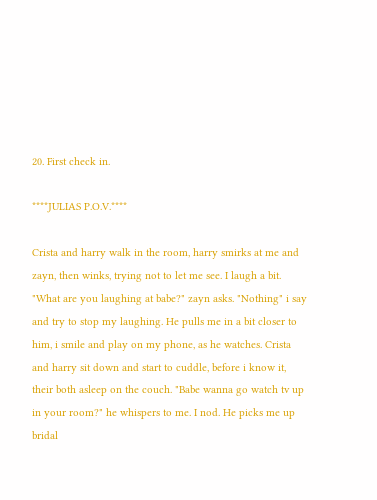20. First check in.

****JULIAS P.O.V.****

Crista and harry walk in the room, harry smirks at me and zayn, then winks, trying not to let me see. I laugh a bit. "What are you laughing at babe?" zayn asks. "Nothing" i say and try to stop my laughing. He pulls me in a bit closer to him, i smile and play on my phone, as he watches. Crista and harry sit down and start to cuddle, before i know it, their both asleep on the couch. "Babe wanna go watch tv up in your room?" he whispers to me. I nod. He picks me up bridal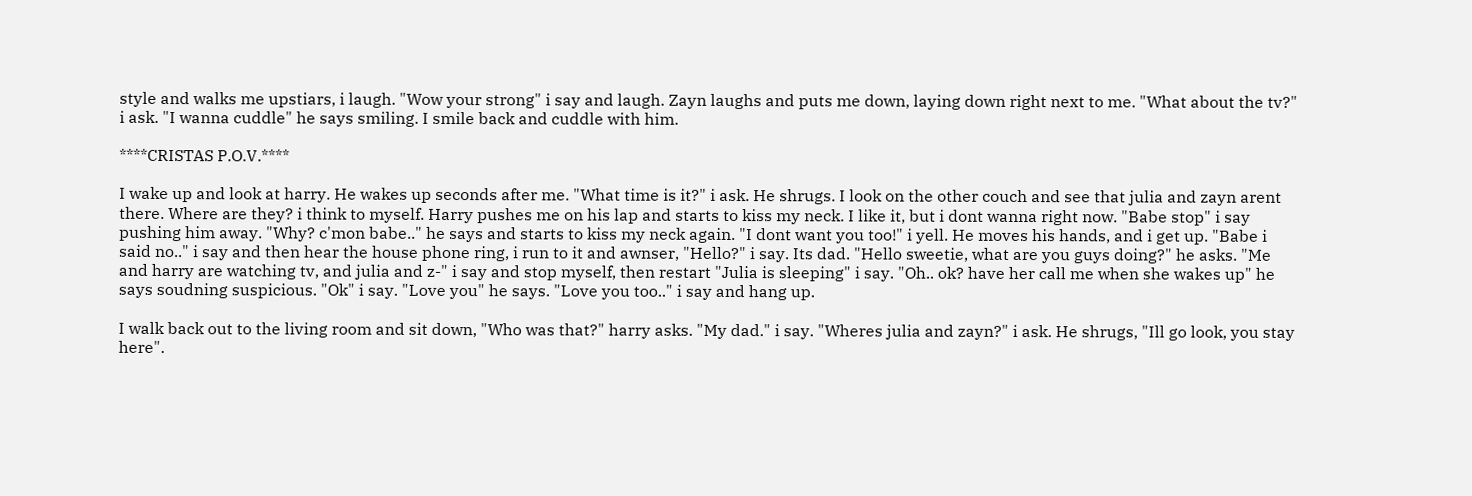style and walks me upstiars, i laugh. "Wow your strong" i say and laugh. Zayn laughs and puts me down, laying down right next to me. "What about the tv?" i ask. "I wanna cuddle" he says smiling. I smile back and cuddle with him.

****CRISTAS P.O.V.****

I wake up and look at harry. He wakes up seconds after me. "What time is it?" i ask. He shrugs. I look on the other couch and see that julia and zayn arent there. Where are they? i think to myself. Harry pushes me on his lap and starts to kiss my neck. I like it, but i dont wanna right now. "Babe stop" i say pushing him away. "Why? c'mon babe.." he says and starts to kiss my neck again. "I dont want you too!" i yell. He moves his hands, and i get up. "Babe i said no.." i say and then hear the house phone ring, i run to it and awnser, "Hello?" i say. Its dad. "Hello sweetie, what are you guys doing?" he asks. "Me and harry are watching tv, and julia and z-" i say and stop myself, then restart "Julia is sleeping" i say. "Oh.. ok? have her call me when she wakes up" he says soudning suspicious. "Ok" i say. "Love you" he says. "Love you too.." i say and hang up.

I walk back out to the living room and sit down, "Who was that?" harry asks. "My dad." i say. "Wheres julia and zayn?" i ask. He shrugs, "Ill go look, you stay here".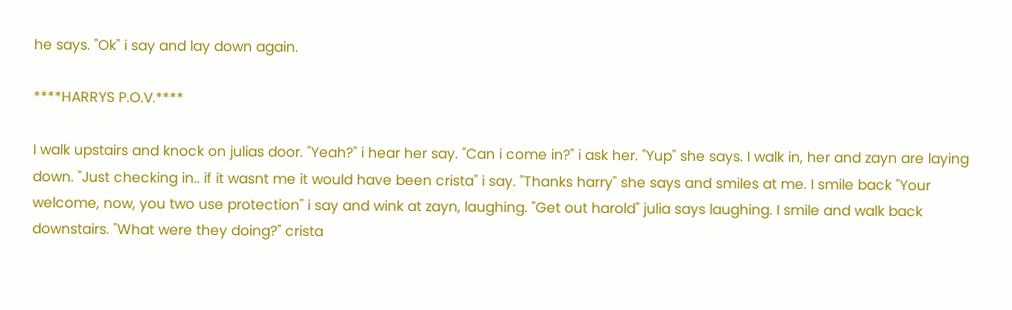he says. "Ok" i say and lay down again.

****HARRYS P.O.V.****

I walk upstairs and knock on julias door. "Yeah?" i hear her say. "Can i come in?" i ask her. "Yup" she says. I walk in, her and zayn are laying down. "Just checking in.. if it wasnt me it would have been crista" i say. "Thanks harry" she says and smiles at me. I smile back "Your welcome, now, you two use protection" i say and wink at zayn, laughing. "Get out harold" julia says laughing. I smile and walk back downstairs. "What were they doing?" crista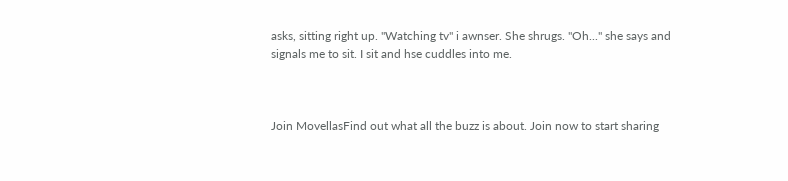asks, sitting right up. "Watching tv" i awnser. She shrugs. "Oh..." she says and signals me to sit. I sit and hse cuddles into me.



Join MovellasFind out what all the buzz is about. Join now to start sharing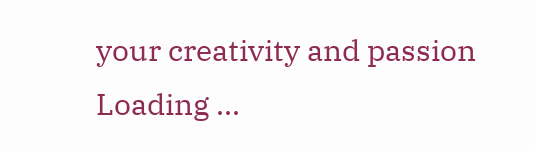your creativity and passion
Loading ...